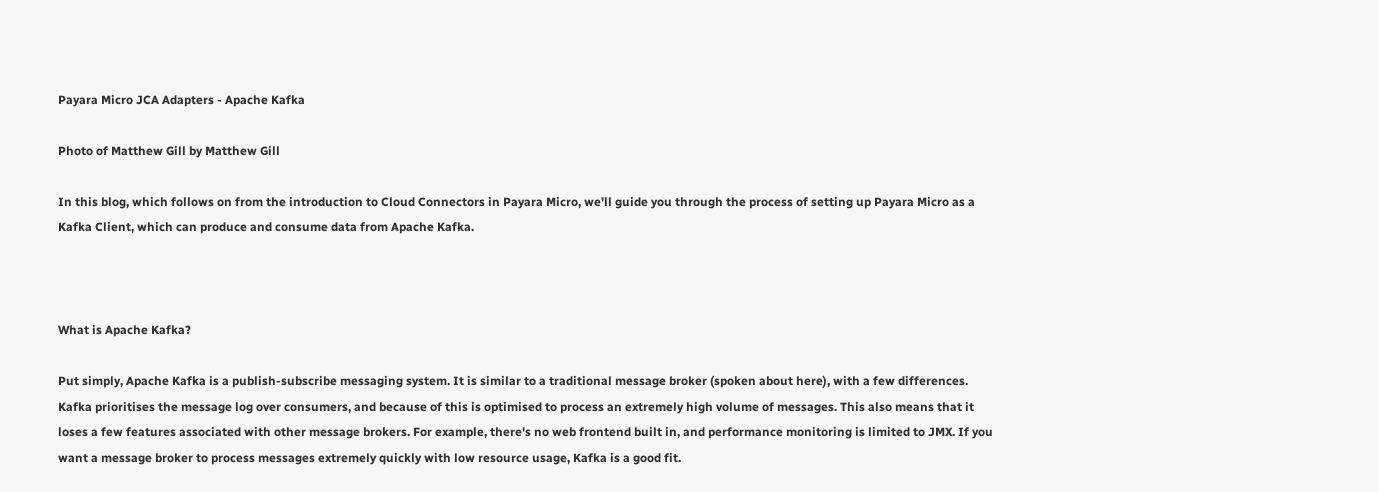Payara Micro JCA Adapters - Apache Kafka

Photo of Matthew Gill by Matthew Gill

In this blog, which follows on from the introduction to Cloud Connectors in Payara Micro, we'll guide you through the process of setting up Payara Micro as a Kafka Client, which can produce and consume data from Apache Kafka.



What is Apache Kafka?

Put simply, Apache Kafka is a publish-subscribe messaging system. It is similar to a traditional message broker (spoken about here), with a few differences. Kafka prioritises the message log over consumers, and because of this is optimised to process an extremely high volume of messages. This also means that it loses a few features associated with other message brokers. For example, there's no web frontend built in, and performance monitoring is limited to JMX. If you want a message broker to process messages extremely quickly with low resource usage, Kafka is a good fit.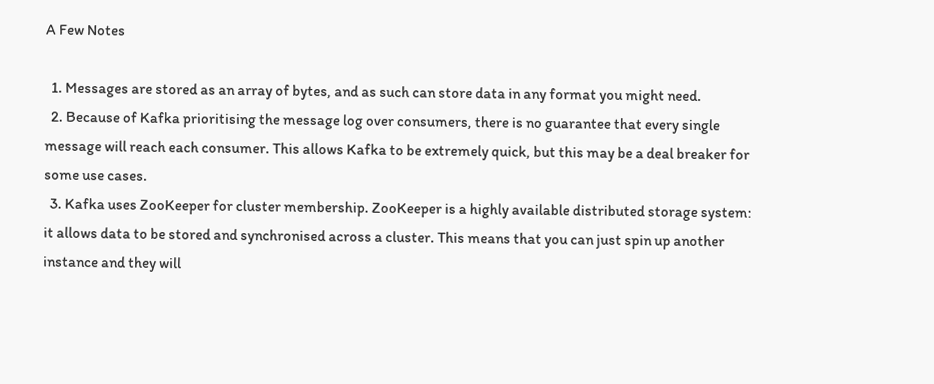A Few Notes

  1. Messages are stored as an array of bytes, and as such can store data in any format you might need.
  2. Because of Kafka prioritising the message log over consumers, there is no guarantee that every single message will reach each consumer. This allows Kafka to be extremely quick, but this may be a deal breaker for some use cases.
  3. Kafka uses ZooKeeper for cluster membership. ZooKeeper is a highly available distributed storage system: it allows data to be stored and synchronised across a cluster. This means that you can just spin up another instance and they will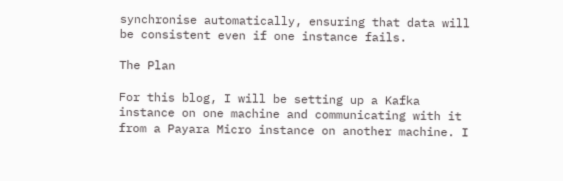synchronise automatically, ensuring that data will be consistent even if one instance fails.

The Plan

For this blog, I will be setting up a Kafka instance on one machine and communicating with it from a Payara Micro instance on another machine. I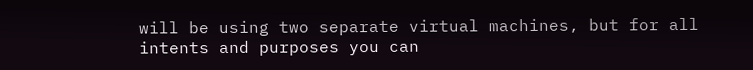will be using two separate virtual machines, but for all intents and purposes you can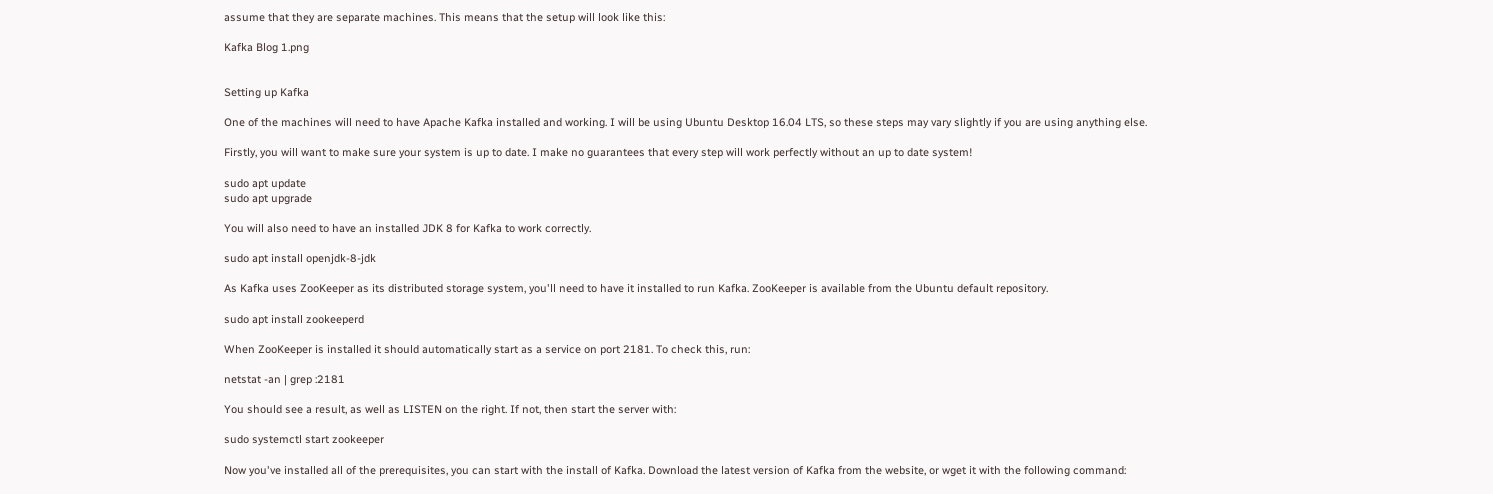assume that they are separate machines. This means that the setup will look like this:

Kafka Blog 1.png


Setting up Kafka

One of the machines will need to have Apache Kafka installed and working. I will be using Ubuntu Desktop 16.04 LTS, so these steps may vary slightly if you are using anything else.

Firstly, you will want to make sure your system is up to date. I make no guarantees that every step will work perfectly without an up to date system!

sudo apt update
sudo apt upgrade

You will also need to have an installed JDK 8 for Kafka to work correctly.

sudo apt install openjdk-8-jdk

As Kafka uses ZooKeeper as its distributed storage system, you'll need to have it installed to run Kafka. ZooKeeper is available from the Ubuntu default repository.

sudo apt install zookeeperd

When ZooKeeper is installed it should automatically start as a service on port 2181. To check this, run:

netstat -an | grep :2181

You should see a result, as well as LISTEN on the right. If not, then start the server with:

sudo systemctl start zookeeper

Now you've installed all of the prerequisites, you can start with the install of Kafka. Download the latest version of Kafka from the website, or wget it with the following command: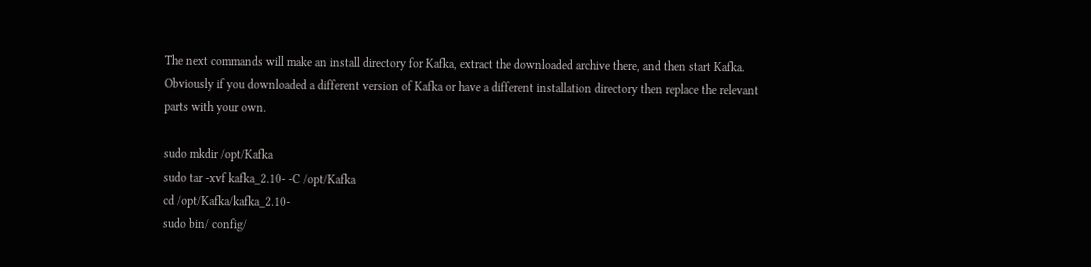The next commands will make an install directory for Kafka, extract the downloaded archive there, and then start Kafka. Obviously if you downloaded a different version of Kafka or have a different installation directory then replace the relevant parts with your own.

sudo mkdir /opt/Kafka
sudo tar -xvf kafka_2.10- -C /opt/Kafka
cd /opt/Kafka/kafka_2.10-
sudo bin/ config/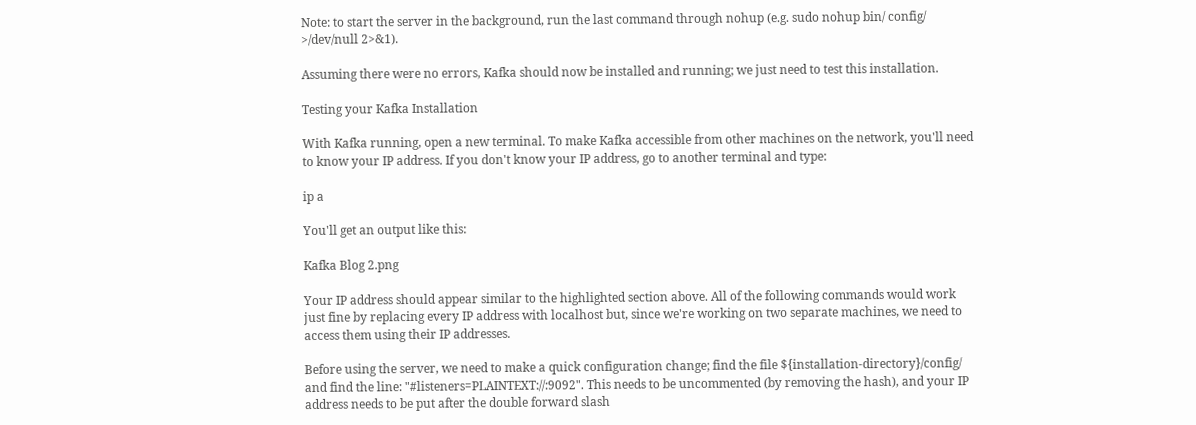Note: to start the server in the background, run the last command through nohup (e.g. sudo nohup bin/ config/ >/dev/null 2>&1).

Assuming there were no errors, Kafka should now be installed and running; we just need to test this installation.

Testing your Kafka Installation

With Kafka running, open a new terminal. To make Kafka accessible from other machines on the network, you'll need to know your IP address. If you don't know your IP address, go to another terminal and type:

ip a

You'll get an output like this:

Kafka Blog 2.png

Your IP address should appear similar to the highlighted section above. All of the following commands would work just fine by replacing every IP address with localhost but, since we're working on two separate machines, we need to access them using their IP addresses.

Before using the server, we need to make a quick configuration change; find the file ${installation-directory}/config/ and find the line: "#listeners=PLAINTEXT://:9092". This needs to be uncommented (by removing the hash), and your IP address needs to be put after the double forward slash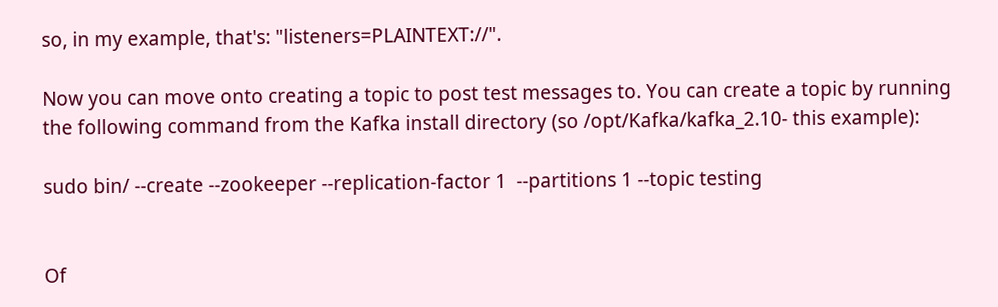so, in my example, that's: "listeners=PLAINTEXT://".

Now you can move onto creating a topic to post test messages to. You can create a topic by running the following command from the Kafka install directory (so /opt/Kafka/kafka_2.10- this example):

sudo bin/ --create --zookeeper --replication-factor 1  --partitions 1 --topic testing


Of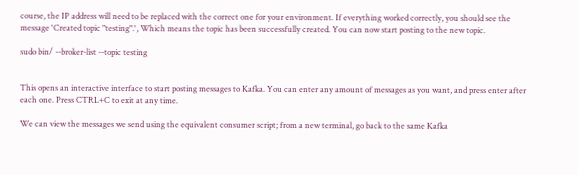course, the IP address will need to be replaced with the correct one for your environment. If everything worked correctly, you should see the message 'Created topic "testing".', Which means the topic has been successfully created. You can now start posting to the new topic.

sudo bin/ --broker-list --topic testing


This opens an interactive interface to start posting messages to Kafka. You can enter any amount of messages as you want, and press enter after each one. Press CTRL+C to exit at any time.

We can view the messages we send using the equivalent consumer script; from a new terminal, go back to the same Kafka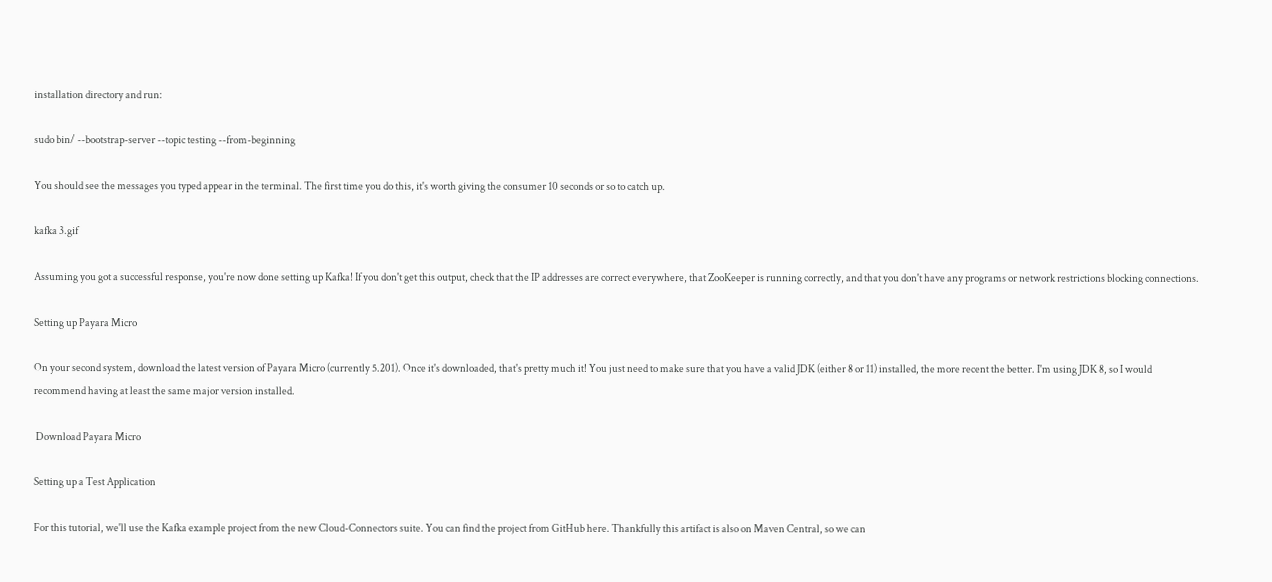installation directory and run:

sudo bin/ --bootstrap-server --topic testing --from-beginning

You should see the messages you typed appear in the terminal. The first time you do this, it's worth giving the consumer 10 seconds or so to catch up.

kafka 3.gif

Assuming you got a successful response, you're now done setting up Kafka! If you don't get this output, check that the IP addresses are correct everywhere, that ZooKeeper is running correctly, and that you don't have any programs or network restrictions blocking connections.

Setting up Payara Micro

On your second system, download the latest version of Payara Micro (currently 5.201). Once it's downloaded, that's pretty much it! You just need to make sure that you have a valid JDK (either 8 or 11) installed, the more recent the better. I'm using JDK 8, so I would recommend having at least the same major version installed.

 Download Payara Micro

Setting up a Test Application

For this tutorial, we'll use the Kafka example project from the new Cloud-Connectors suite. You can find the project from GitHub here. Thankfully this artifact is also on Maven Central, so we can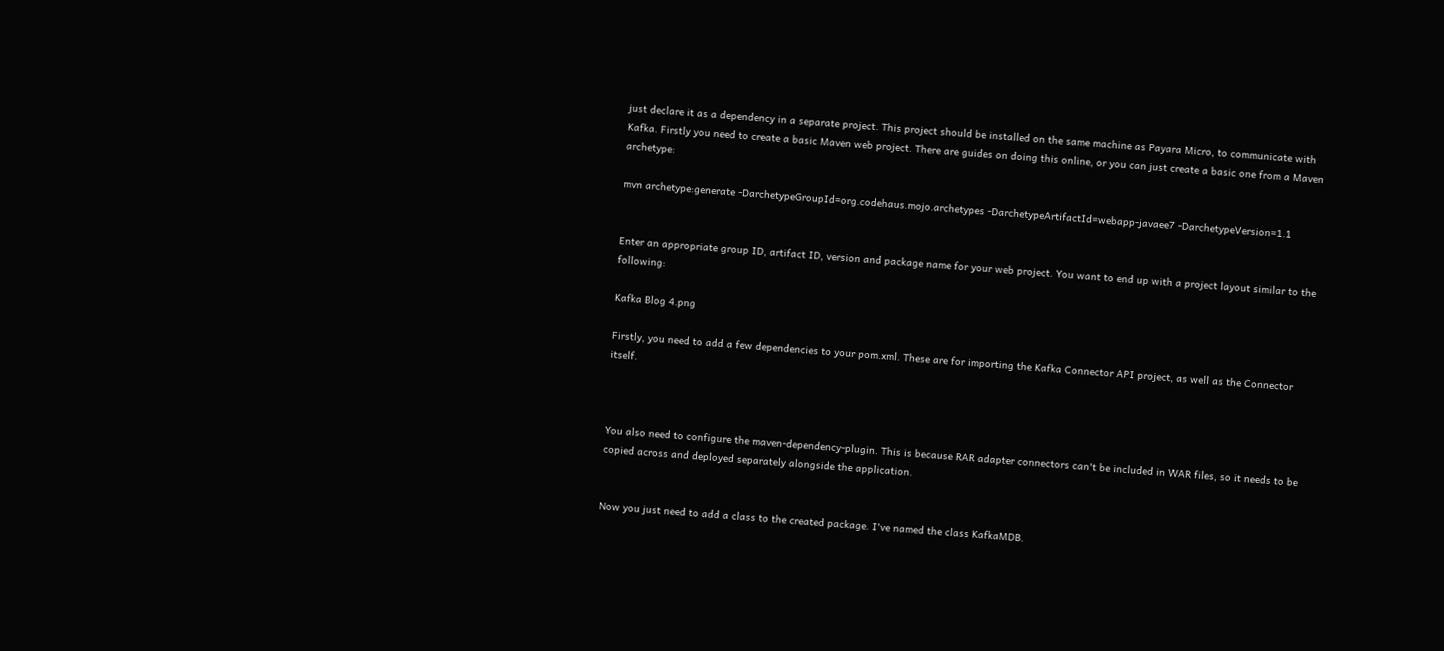just declare it as a dependency in a separate project. This project should be installed on the same machine as Payara Micro, to communicate with Kafka. Firstly you need to create a basic Maven web project. There are guides on doing this online, or you can just create a basic one from a Maven archetype:

mvn archetype:generate -DarchetypeGroupId=org.codehaus.mojo.archetypes -DarchetypeArtifactId=webapp-javaee7 -DarchetypeVersion=1.1


Enter an appropriate group ID, artifact ID, version and package name for your web project. You want to end up with a project layout similar to the following:

Kafka Blog 4.png

Firstly, you need to add a few dependencies to your pom.xml. These are for importing the Kafka Connector API project, as well as the Connector itself.



You also need to configure the maven-dependency-plugin. This is because RAR adapter connectors can't be included in WAR files, so it needs to be copied across and deployed separately alongside the application.


Now you just need to add a class to the created package. I've named the class KafkaMDB.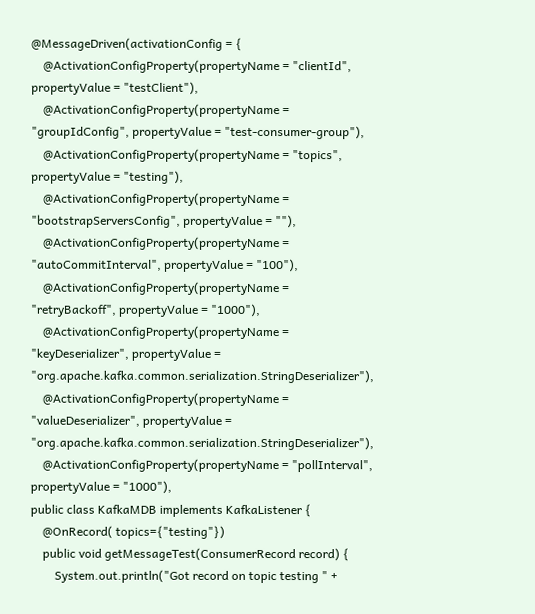@MessageDriven(activationConfig = {
    @ActivationConfigProperty(propertyName = "clientId", propertyValue = "testClient"),
    @ActivationConfigProperty(propertyName = "groupIdConfig", propertyValue = "test-consumer-group"),
    @ActivationConfigProperty(propertyName = "topics", propertyValue = "testing"),
    @ActivationConfigProperty(propertyName = "bootstrapServersConfig", propertyValue = ""),
    @ActivationConfigProperty(propertyName = "autoCommitInterval", propertyValue = "100"),
    @ActivationConfigProperty(propertyName = "retryBackoff", propertyValue = "1000"),
    @ActivationConfigProperty(propertyName = "keyDeserializer", propertyValue = "org.apache.kafka.common.serialization.StringDeserializer"),
    @ActivationConfigProperty(propertyName = "valueDeserializer", propertyValue = "org.apache.kafka.common.serialization.StringDeserializer"),
    @ActivationConfigProperty(propertyName = "pollInterval", propertyValue = "1000"),
public class KafkaMDB implements KafkaListener {
    @OnRecord( topics={"testing"})
    public void getMessageTest(ConsumerRecord record) {
        System.out.println("Got record on topic testing " +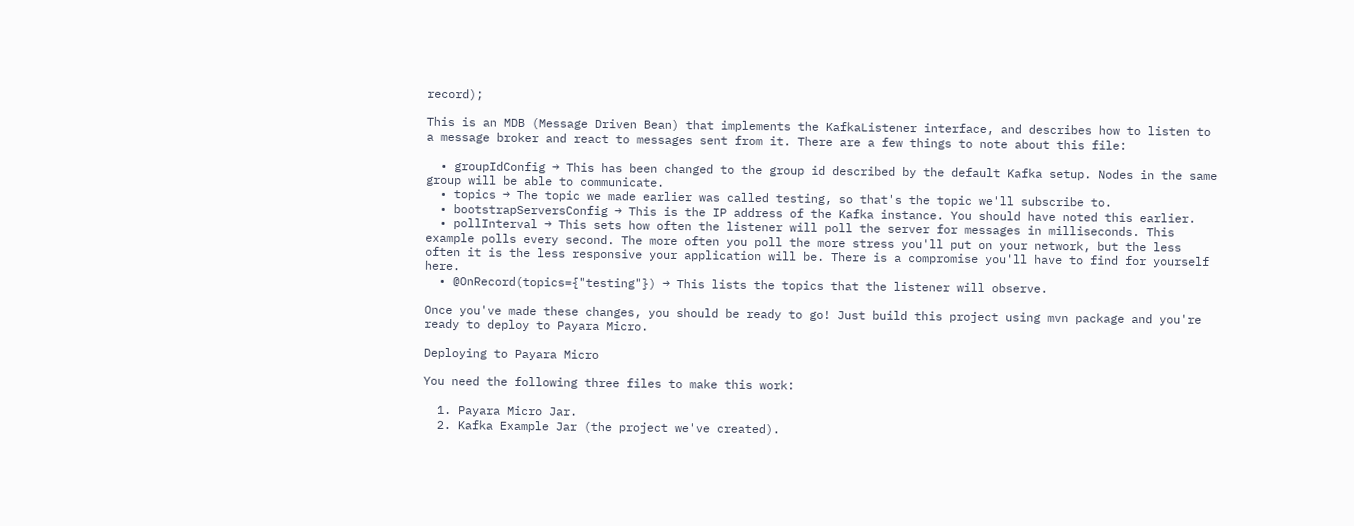record);

This is an MDB (Message Driven Bean) that implements the KafkaListener interface, and describes how to listen to a message broker and react to messages sent from it. There are a few things to note about this file:

  • groupIdConfig → This has been changed to the group id described by the default Kafka setup. Nodes in the same group will be able to communicate.
  • topics → The topic we made earlier was called testing, so that's the topic we'll subscribe to.
  • bootstrapServersConfig → This is the IP address of the Kafka instance. You should have noted this earlier.
  • pollInterval → This sets how often the listener will poll the server for messages in milliseconds. This example polls every second. The more often you poll the more stress you'll put on your network, but the less often it is the less responsive your application will be. There is a compromise you'll have to find for yourself here.
  • @OnRecord(topics={"testing"}) → This lists the topics that the listener will observe.

Once you've made these changes, you should be ready to go! Just build this project using mvn package and you're ready to deploy to Payara Micro.

Deploying to Payara Micro

You need the following three files to make this work:

  1. Payara Micro Jar.
  2. Kafka Example Jar (the project we've created).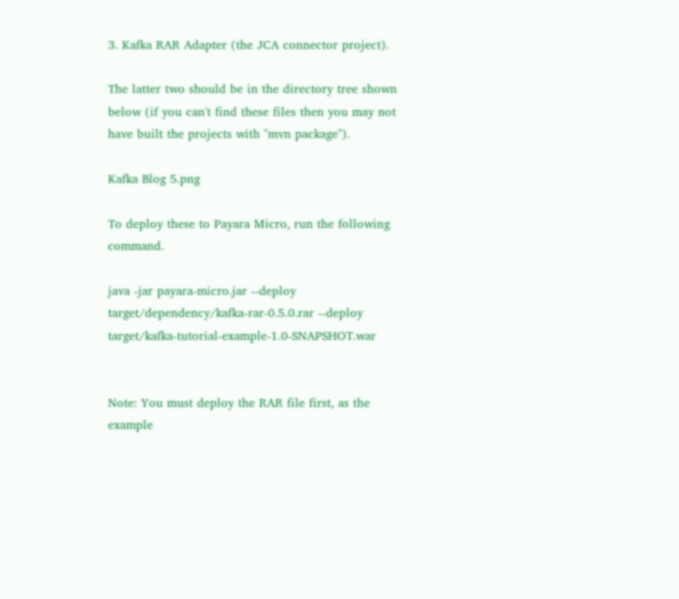3. Kafka RAR Adapter (the JCA connector project).

The latter two should be in the directory tree shown below (if you can't find these files then you may not have built the projects with "mvn package").

Kafka Blog 5.png

To deploy these to Payara Micro, run the following command.

java -jar payara-micro.jar --deploy target/dependency/kafka-rar-0.5.0.rar --deploy target/kafka-tutorial-example-1.0-SNAPSHOT.war


Note: You must deploy the RAR file first, as the example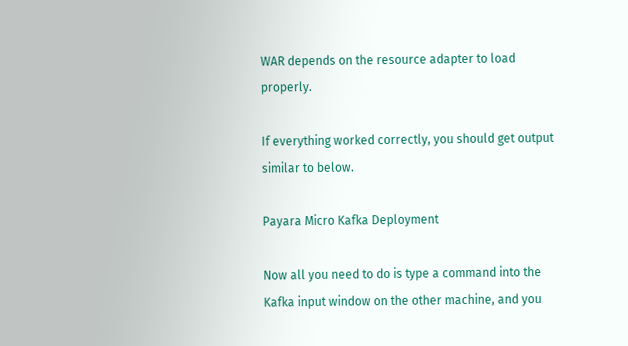WAR depends on the resource adapter to load properly.

If everything worked correctly, you should get output similar to below.

Payara Micro Kafka Deployment

Now all you need to do is type a command into the Kafka input window on the other machine, and you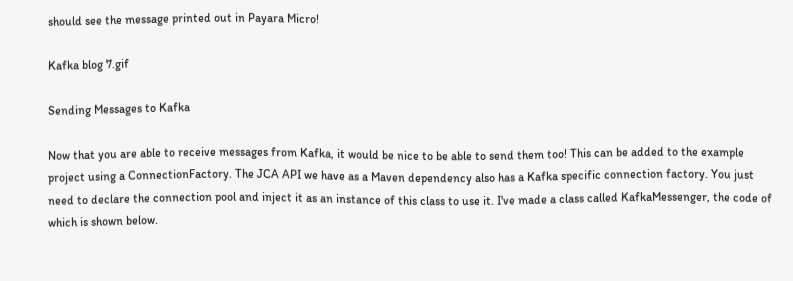should see the message printed out in Payara Micro!

Kafka blog 7.gif

Sending Messages to Kafka

Now that you are able to receive messages from Kafka, it would be nice to be able to send them too! This can be added to the example project using a ConnectionFactory. The JCA API we have as a Maven dependency also has a Kafka specific connection factory. You just need to declare the connection pool and inject it as an instance of this class to use it. I've made a class called KafkaMessenger, the code of which is shown below.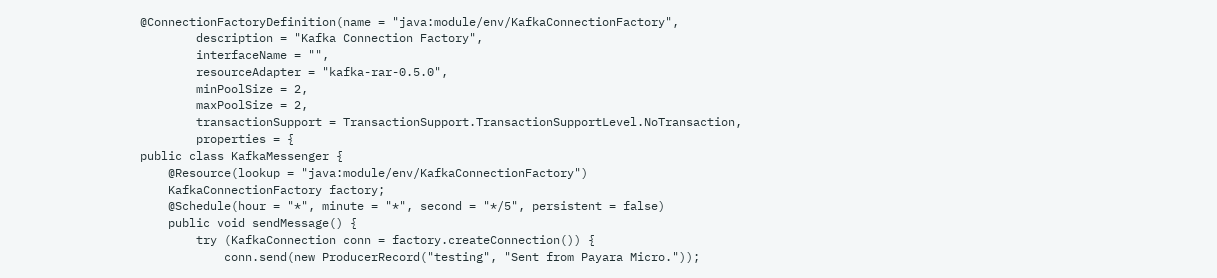@ConnectionFactoryDefinition(name = "java:module/env/KafkaConnectionFactory",
        description = "Kafka Connection Factory",
        interfaceName = "",
        resourceAdapter = "kafka-rar-0.5.0",
        minPoolSize = 2,
        maxPoolSize = 2,
        transactionSupport = TransactionSupport.TransactionSupportLevel.NoTransaction,
        properties = {
public class KafkaMessenger {
    @Resource(lookup = "java:module/env/KafkaConnectionFactory")
    KafkaConnectionFactory factory;
    @Schedule(hour = "*", minute = "*", second = "*/5", persistent = false)
    public void sendMessage() {
        try (KafkaConnection conn = factory.createConnection()) {
            conn.send(new ProducerRecord("testing", "Sent from Payara Micro."));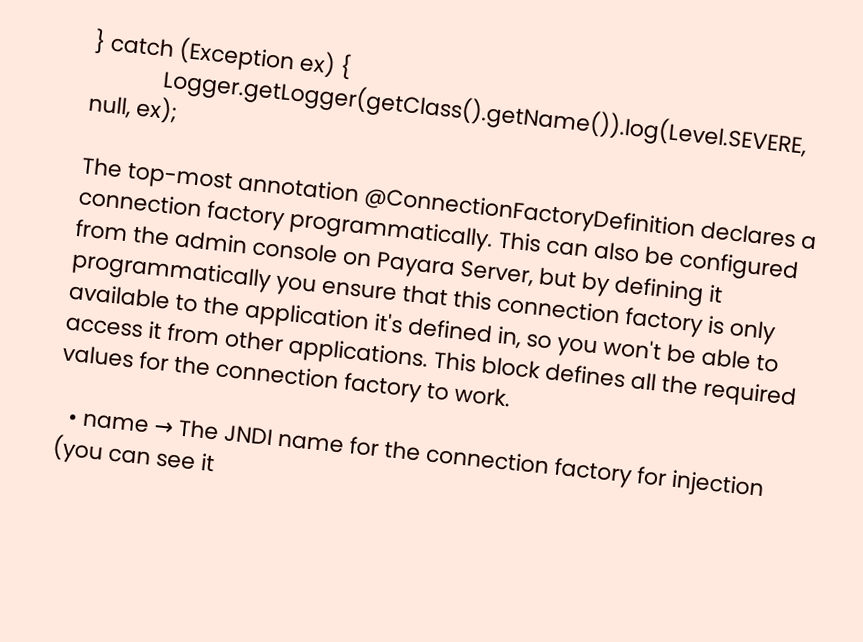} catch (Exception ex) {
            Logger.getLogger(getClass().getName()).log(Level.SEVERE, null, ex);

The top-most annotation @ConnectionFactoryDefinition declares a connection factory programmatically. This can also be configured from the admin console on Payara Server, but by defining it programmatically you ensure that this connection factory is only available to the application it's defined in, so you won't be able to access it from other applications. This block defines all the required values for the connection factory to work.

  • name → The JNDI name for the connection factory for injection (you can see it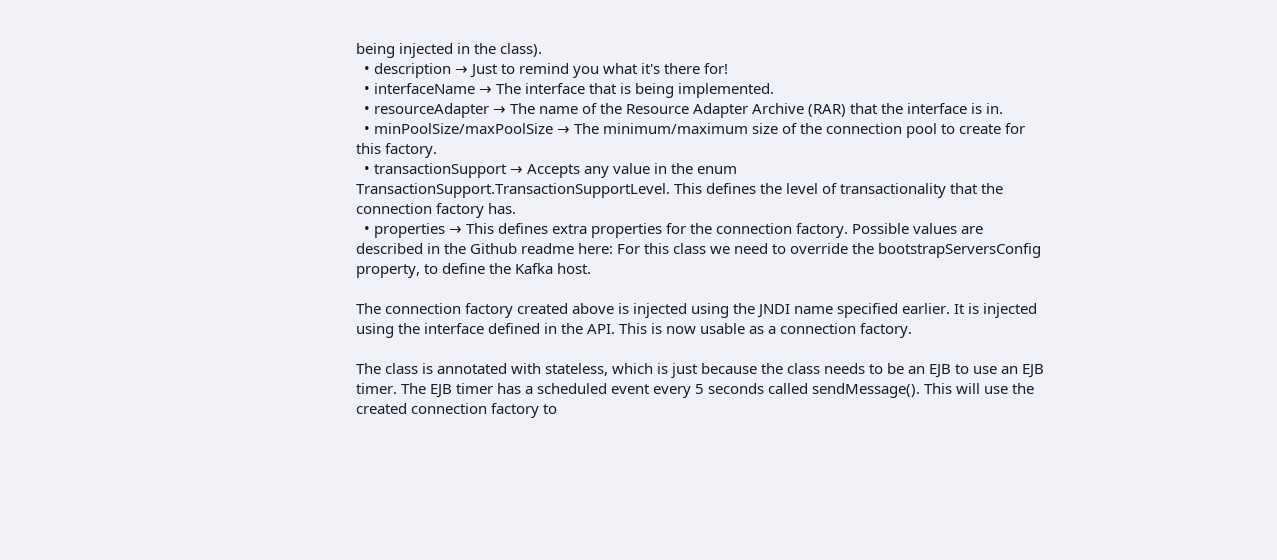being injected in the class).
  • description → Just to remind you what it's there for!
  • interfaceName → The interface that is being implemented.
  • resourceAdapter → The name of the Resource Adapter Archive (RAR) that the interface is in.
  • minPoolSize/maxPoolSize → The minimum/maximum size of the connection pool to create for this factory.
  • transactionSupport → Accepts any value in the enum TransactionSupport.TransactionSupportLevel. This defines the level of transactionality that the connection factory has.
  • properties → This defines extra properties for the connection factory. Possible values are described in the Github readme here: For this class we need to override the bootstrapServersConfig property, to define the Kafka host.

The connection factory created above is injected using the JNDI name specified earlier. It is injected using the interface defined in the API. This is now usable as a connection factory.

The class is annotated with stateless, which is just because the class needs to be an EJB to use an EJB timer. The EJB timer has a scheduled event every 5 seconds called sendMessage(). This will use the created connection factory to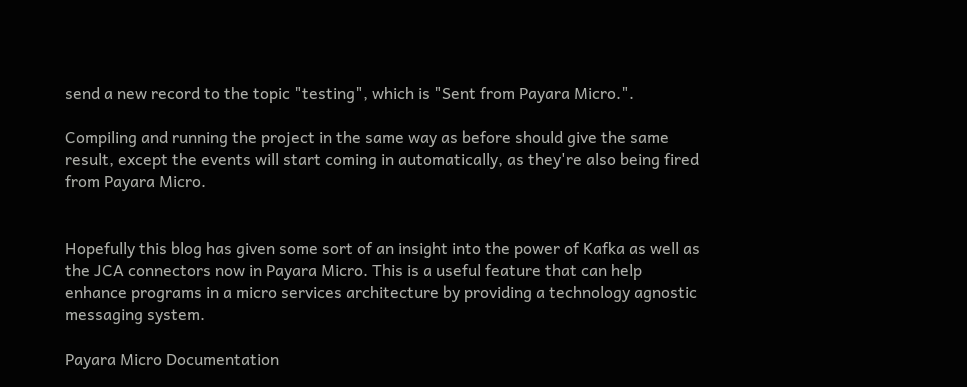send a new record to the topic "testing", which is "Sent from Payara Micro.".

Compiling and running the project in the same way as before should give the same result, except the events will start coming in automatically, as they're also being fired from Payara Micro.


Hopefully this blog has given some sort of an insight into the power of Kafka as well as the JCA connectors now in Payara Micro. This is a useful feature that can help enhance programs in a micro services architecture by providing a technology agnostic messaging system.

Payara Micro Documentation